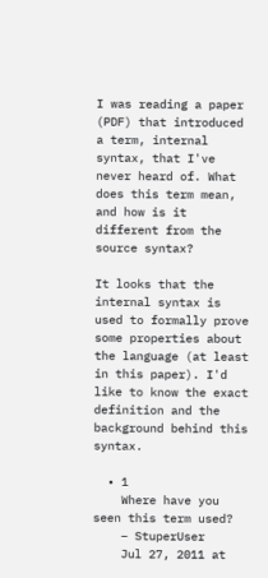I was reading a paper (PDF) that introduced a term, internal syntax, that I've never heard of. What does this term mean, and how is it different from the source syntax?

It looks that the internal syntax is used to formally prove some properties about the language (at least in this paper). I'd like to know the exact definition and the background behind this syntax.

  • 1
    Where have you seen this term used?
    – StuperUser
    Jul 27, 2011 at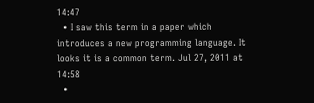14:47
  • I saw this term in a paper which introduces a new programming language. It looks it is a common term. Jul 27, 2011 at 14:58
  •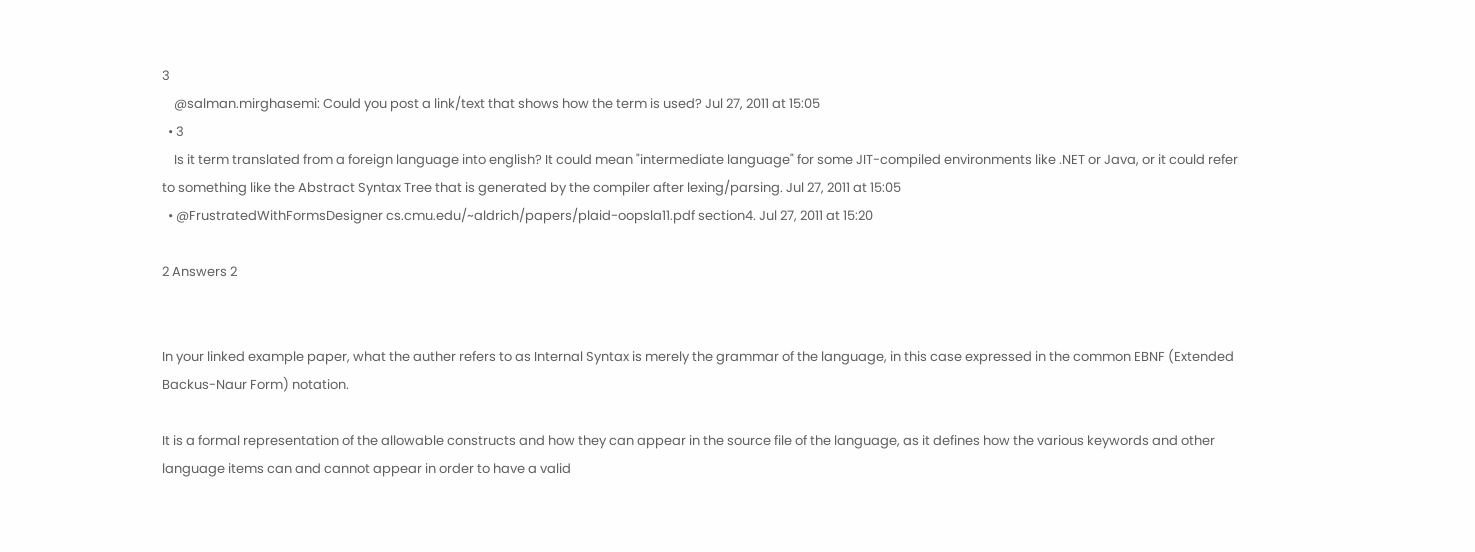3
    @salman.mirghasemi: Could you post a link/text that shows how the term is used? Jul 27, 2011 at 15:05
  • 3
    Is it term translated from a foreign language into english? It could mean "intermediate language" for some JIT-compiled environments like .NET or Java, or it could refer to something like the Abstract Syntax Tree that is generated by the compiler after lexing/parsing. Jul 27, 2011 at 15:05
  • @FrustratedWithFormsDesigner cs.cmu.edu/~aldrich/papers/plaid-oopsla11.pdf section4. Jul 27, 2011 at 15:20

2 Answers 2


In your linked example paper, what the auther refers to as Internal Syntax is merely the grammar of the language, in this case expressed in the common EBNF (Extended Backus-Naur Form) notation.

It is a formal representation of the allowable constructs and how they can appear in the source file of the language, as it defines how the various keywords and other language items can and cannot appear in order to have a valid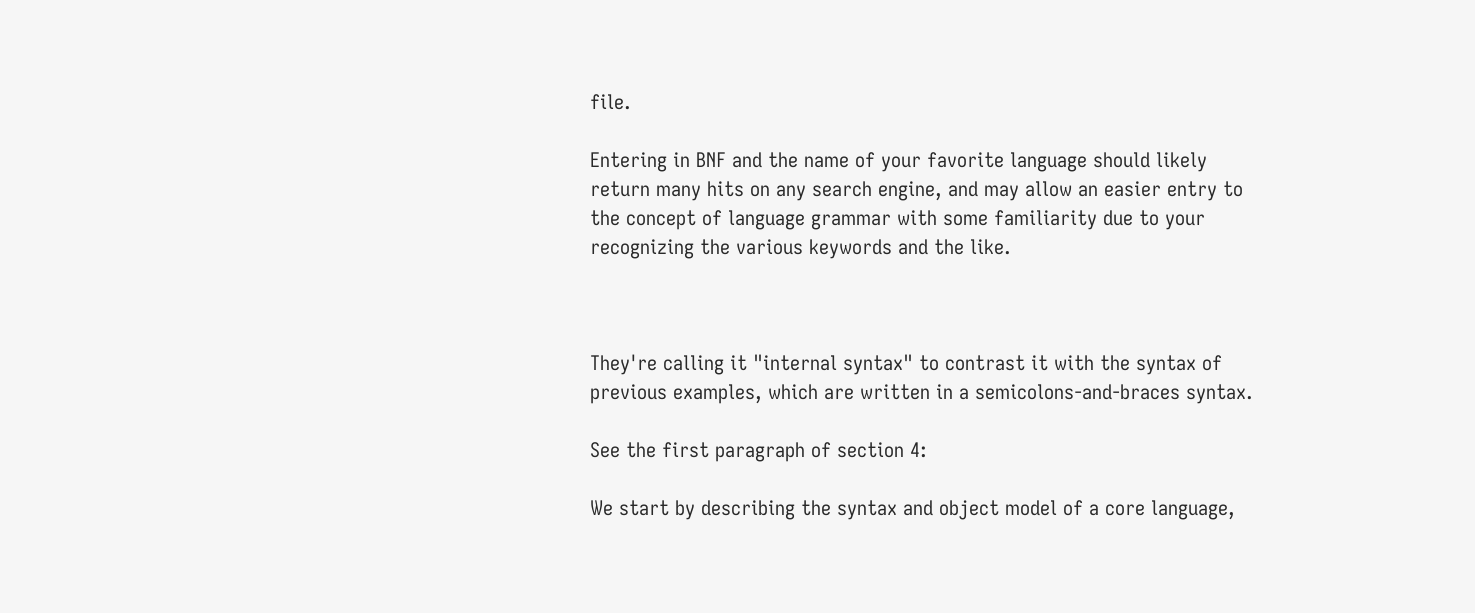file.

Entering in BNF and the name of your favorite language should likely return many hits on any search engine, and may allow an easier entry to the concept of language grammar with some familiarity due to your recognizing the various keywords and the like.



They're calling it "internal syntax" to contrast it with the syntax of previous examples, which are written in a semicolons-and-braces syntax.

See the first paragraph of section 4:

We start by describing the syntax and object model of a core language,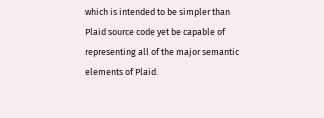which is intended to be simpler than Plaid source code yet be capable of representing all of the major semantic elements of Plaid.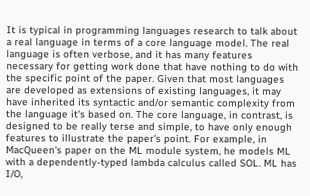It is typical in programming languages research to talk about a real language in terms of a core language model. The real language is often verbose, and it has many features necessary for getting work done that have nothing to do with the specific point of the paper. Given that most languages are developed as extensions of existing languages, it may have inherited its syntactic and/or semantic complexity from the language it's based on. The core language, in contrast, is designed to be really terse and simple, to have only enough features to illustrate the paper's point. For example, in MacQueen's paper on the ML module system, he models ML with a dependently-typed lambda calculus called SOL. ML has I/O,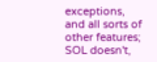exceptions, and all sorts of other features; SOL doesn't,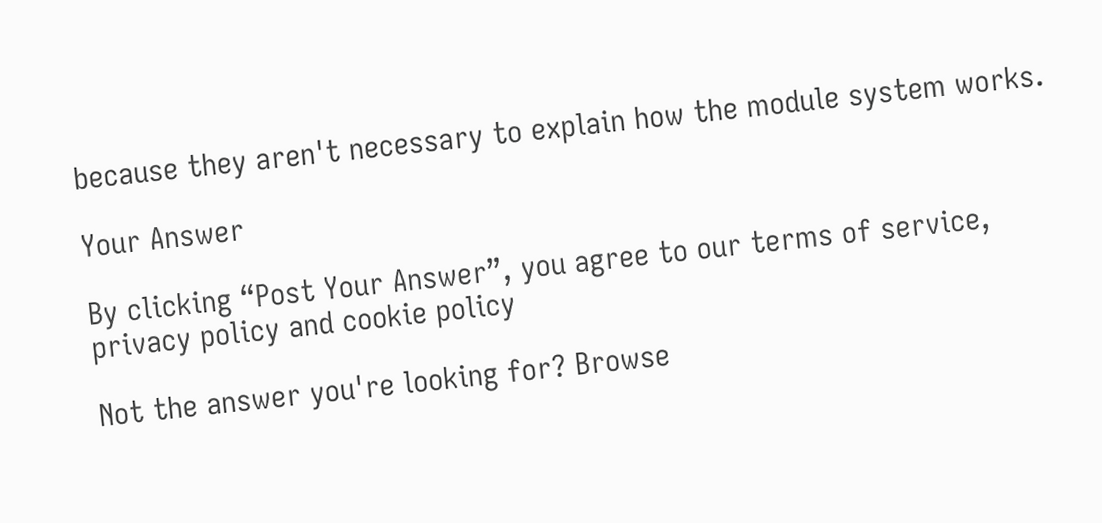because they aren't necessary to explain how the module system works.

Your Answer

By clicking “Post Your Answer”, you agree to our terms of service, privacy policy and cookie policy

Not the answer you're looking for? Browse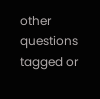other questions tagged or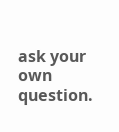ask your own question.